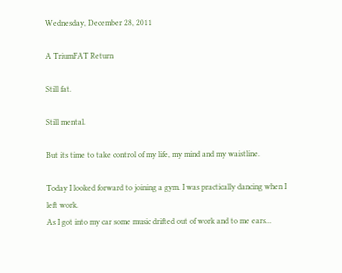Wednesday, December 28, 2011

A TriumFAT Return

Still fat.

Still mental.

But its time to take control of my life, my mind and my waistline.

Today I looked forward to joining a gym. I was practically dancing when I left work.
As I got into my car some music drifted out of work and to me ears...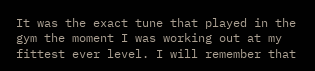It was the exact tune that played in the gym the moment I was working out at my fittest ever level. I will remember that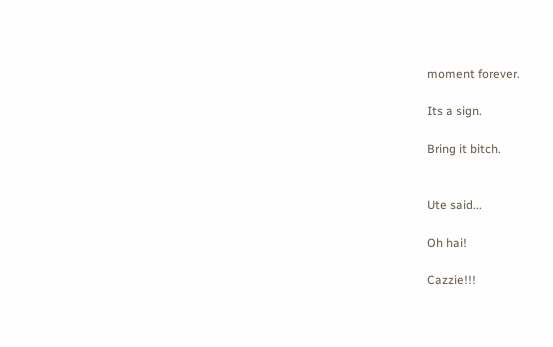moment forever.

Its a sign.

Bring it bitch.


Ute said...

Oh hai!

Cazzie!!!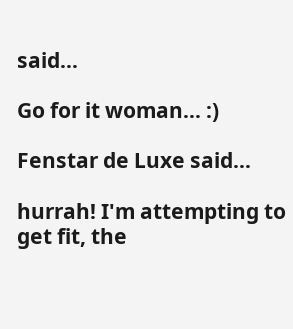said...

Go for it woman... :)

Fenstar de Luxe said...

hurrah! I'm attempting to get fit, the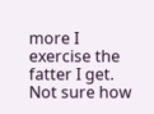more I exercise the fatter I get. Not sure how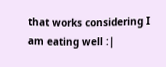that works considering I am eating well :|